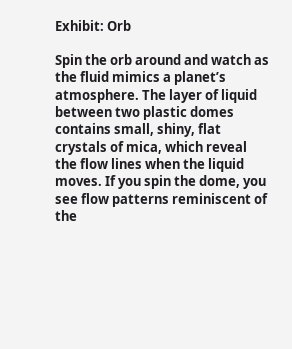Exhibit: Orb

Spin the orb around and watch as the fluid mimics a planet’s atmosphere. The layer of liquid between two plastic domes contains small, shiny, flat crystals of mica, which reveal the flow lines when the liquid moves. If you spin the dome, you see flow patterns reminiscent of the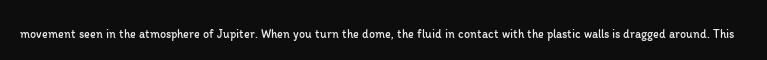movement seen in the atmosphere of Jupiter. When you turn the dome, the fluid in contact with the plastic walls is dragged around. This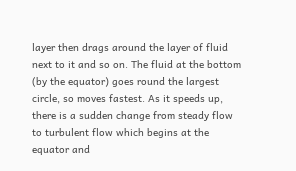layer then drags around the layer of fluid next to it and so on. The fluid at the bottom (by the equator) goes round the largest circle, so moves fastest. As it speeds up, there is a sudden change from steady flow to turbulent flow which begins at the equator and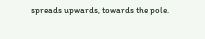spreads upwards, towards the pole.